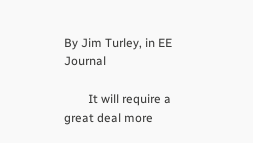By Jim Turley, in EE Journal

        It will require a great deal more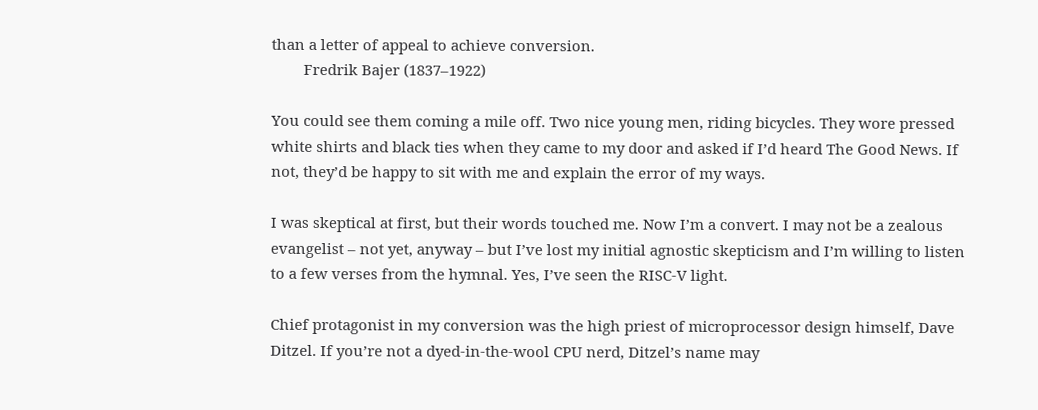than a letter of appeal to achieve conversion.
        Fredrik Bajer (1837–1922)

You could see them coming a mile off. Two nice young men, riding bicycles. They wore pressed white shirts and black ties when they came to my door and asked if I’d heard The Good News. If not, they’d be happy to sit with me and explain the error of my ways.

I was skeptical at first, but their words touched me. Now I’m a convert. I may not be a zealous evangelist – not yet, anyway – but I’ve lost my initial agnostic skepticism and I’m willing to listen to a few verses from the hymnal. Yes, I’ve seen the RISC-V light.

Chief protagonist in my conversion was the high priest of microprocessor design himself, Dave Ditzel. If you’re not a dyed-in-the-wool CPU nerd, Ditzel’s name may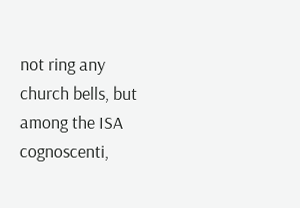not ring any church bells, but among the ISA cognoscenti,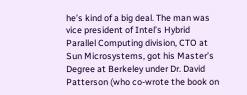he’s kind of a big deal. The man was vice president of Intel’s Hybrid Parallel Computing division, CTO at Sun Microsystems, got his Master’s Degree at Berkeley under Dr. David Patterson (who co-wrote the book on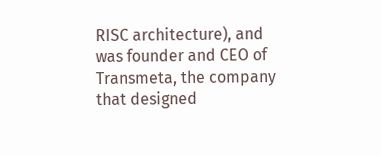RISC architecture), and was founder and CEO of Transmeta, the company that designed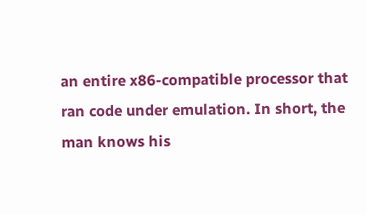an entire x86-compatible processor that ran code under emulation. In short, the man knows his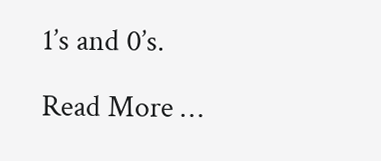1’s and 0’s.

Read More …